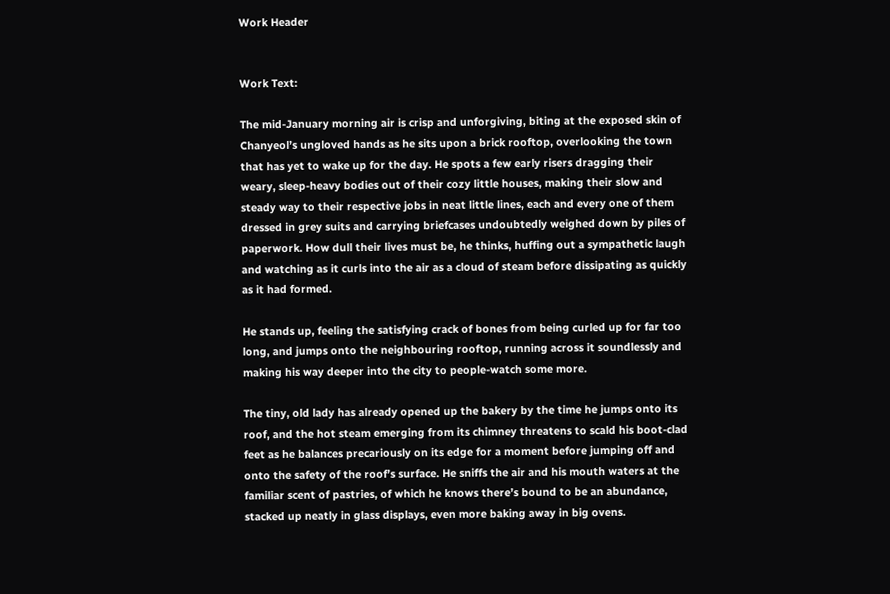Work Header


Work Text:

The mid-January morning air is crisp and unforgiving, biting at the exposed skin of Chanyeol’s ungloved hands as he sits upon a brick rooftop, overlooking the town that has yet to wake up for the day. He spots a few early risers dragging their weary, sleep-heavy bodies out of their cozy little houses, making their slow and steady way to their respective jobs in neat little lines, each and every one of them dressed in grey suits and carrying briefcases undoubtedly weighed down by piles of paperwork. How dull their lives must be, he thinks, huffing out a sympathetic laugh and watching as it curls into the air as a cloud of steam before dissipating as quickly as it had formed.

He stands up, feeling the satisfying crack of bones from being curled up for far too long, and jumps onto the neighbouring rooftop, running across it soundlessly and making his way deeper into the city to people-watch some more.

The tiny, old lady has already opened up the bakery by the time he jumps onto its roof, and the hot steam emerging from its chimney threatens to scald his boot-clad feet as he balances precariously on its edge for a moment before jumping off and onto the safety of the roof’s surface. He sniffs the air and his mouth waters at the familiar scent of pastries, of which he knows there’s bound to be an abundance, stacked up neatly in glass displays, even more baking away in big ovens.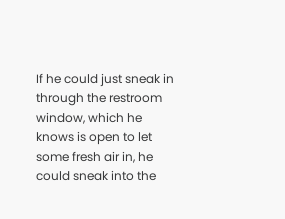If he could just sneak in through the restroom window, which he knows is open to let some fresh air in, he could sneak into the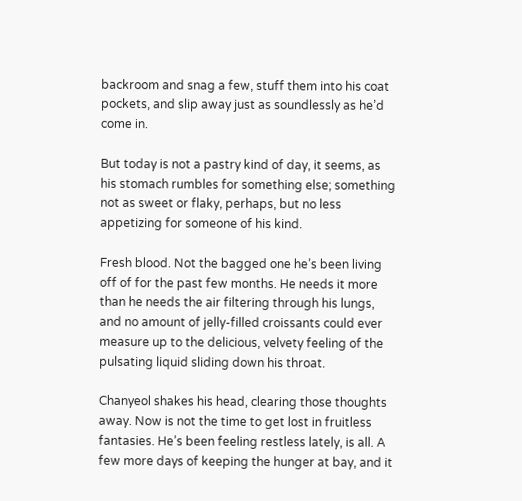backroom and snag a few, stuff them into his coat pockets, and slip away just as soundlessly as he’d come in.

But today is not a pastry kind of day, it seems, as his stomach rumbles for something else; something not as sweet or flaky, perhaps, but no less appetizing for someone of his kind.

Fresh blood. Not the bagged one he’s been living off of for the past few months. He needs it more than he needs the air filtering through his lungs, and no amount of jelly-filled croissants could ever measure up to the delicious, velvety feeling of the pulsating liquid sliding down his throat.

Chanyeol shakes his head, clearing those thoughts away. Now is not the time to get lost in fruitless fantasies. He’s been feeling restless lately, is all. A few more days of keeping the hunger at bay, and it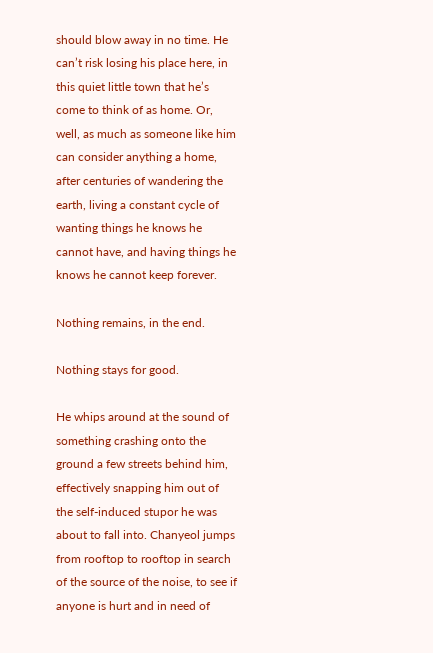should blow away in no time. He can’t risk losing his place here, in this quiet little town that he’s come to think of as home. Or, well, as much as someone like him can consider anything a home, after centuries of wandering the earth, living a constant cycle of wanting things he knows he cannot have, and having things he knows he cannot keep forever.

Nothing remains, in the end.

Nothing stays for good.

He whips around at the sound of something crashing onto the ground a few streets behind him, effectively snapping him out of the self-induced stupor he was about to fall into. Chanyeol jumps from rooftop to rooftop in search of the source of the noise, to see if anyone is hurt and in need of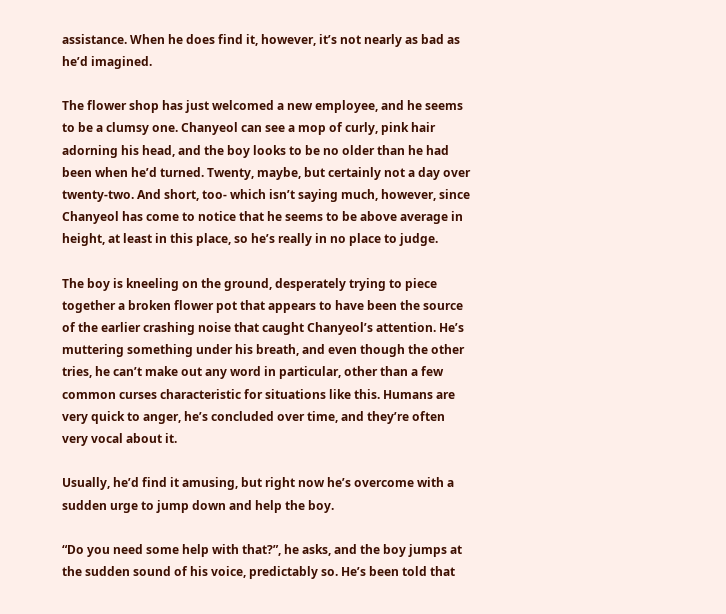assistance. When he does find it, however, it’s not nearly as bad as he’d imagined.

The flower shop has just welcomed a new employee, and he seems to be a clumsy one. Chanyeol can see a mop of curly, pink hair adorning his head, and the boy looks to be no older than he had been when he’d turned. Twenty, maybe, but certainly not a day over twenty-two. And short, too- which isn’t saying much, however, since Chanyeol has come to notice that he seems to be above average in height, at least in this place, so he’s really in no place to judge.

The boy is kneeling on the ground, desperately trying to piece together a broken flower pot that appears to have been the source of the earlier crashing noise that caught Chanyeol’s attention. He’s muttering something under his breath, and even though the other tries, he can’t make out any word in particular, other than a few common curses characteristic for situations like this. Humans are very quick to anger, he’s concluded over time, and they’re often very vocal about it.

Usually, he’d find it amusing, but right now he’s overcome with a sudden urge to jump down and help the boy.

“Do you need some help with that?”, he asks, and the boy jumps at the sudden sound of his voice, predictably so. He’s been told that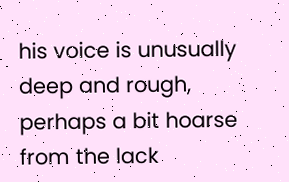his voice is unusually deep and rough, perhaps a bit hoarse from the lack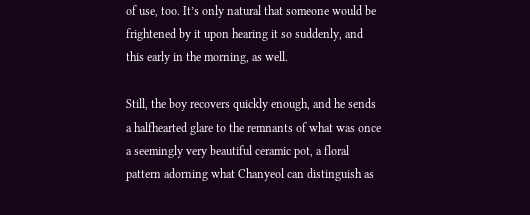of use, too. It’s only natural that someone would be frightened by it upon hearing it so suddenly, and this early in the morning, as well.

Still, the boy recovers quickly enough, and he sends a halfhearted glare to the remnants of what was once a seemingly very beautiful ceramic pot, a floral pattern adorning what Chanyeol can distinguish as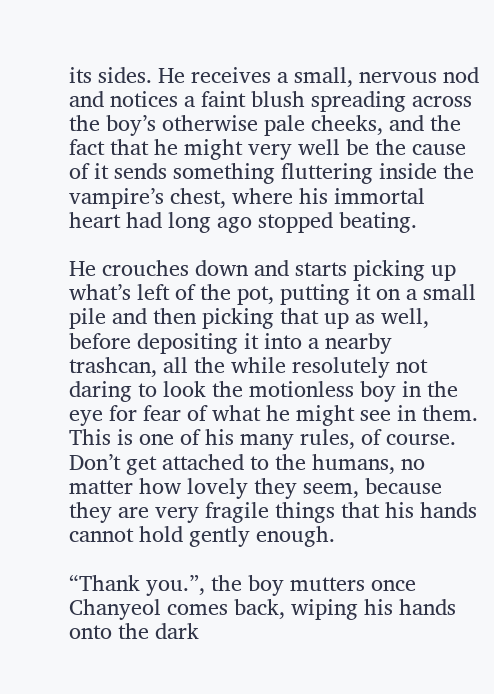its sides. He receives a small, nervous nod and notices a faint blush spreading across the boy’s otherwise pale cheeks, and the fact that he might very well be the cause of it sends something fluttering inside the vampire’s chest, where his immortal heart had long ago stopped beating.

He crouches down and starts picking up what’s left of the pot, putting it on a small pile and then picking that up as well, before depositing it into a nearby trashcan, all the while resolutely not daring to look the motionless boy in the eye for fear of what he might see in them. This is one of his many rules, of course. Don’t get attached to the humans, no matter how lovely they seem, because they are very fragile things that his hands cannot hold gently enough.

“Thank you.”, the boy mutters once Chanyeol comes back, wiping his hands onto the dark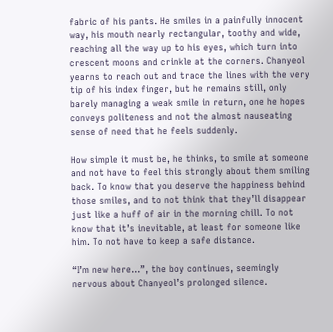fabric of his pants. He smiles in a painfully innocent way, his mouth nearly rectangular, toothy and wide, reaching all the way up to his eyes, which turn into crescent moons and crinkle at the corners. Chanyeol yearns to reach out and trace the lines with the very tip of his index finger, but he remains still, only barely managing a weak smile in return, one he hopes conveys politeness and not the almost nauseating sense of need that he feels suddenly.

How simple it must be, he thinks, to smile at someone and not have to feel this strongly about them smiling back. To know that you deserve the happiness behind those smiles, and to not think that they’ll disappear just like a huff of air in the morning chill. To not know that it’s inevitable, at least for someone like him. To not have to keep a safe distance.

“I’m new here…”, the boy continues, seemingly nervous about Chanyeol’s prolonged silence.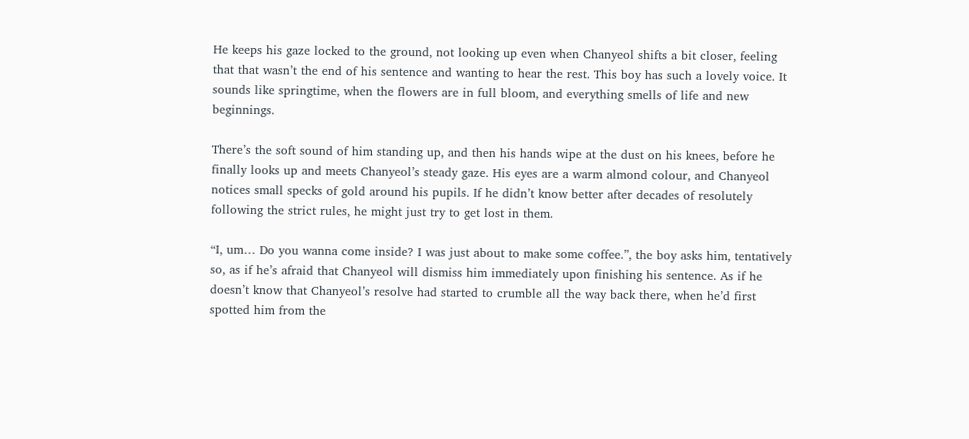He keeps his gaze locked to the ground, not looking up even when Chanyeol shifts a bit closer, feeling that that wasn’t the end of his sentence and wanting to hear the rest. This boy has such a lovely voice. It sounds like springtime, when the flowers are in full bloom, and everything smells of life and new beginnings.

There’s the soft sound of him standing up, and then his hands wipe at the dust on his knees, before he finally looks up and meets Chanyeol’s steady gaze. His eyes are a warm almond colour, and Chanyeol notices small specks of gold around his pupils. If he didn’t know better after decades of resolutely following the strict rules, he might just try to get lost in them.

“I, um… Do you wanna come inside? I was just about to make some coffee.”, the boy asks him, tentatively so, as if he’s afraid that Chanyeol will dismiss him immediately upon finishing his sentence. As if he doesn’t know that Chanyeol’s resolve had started to crumble all the way back there, when he’d first spotted him from the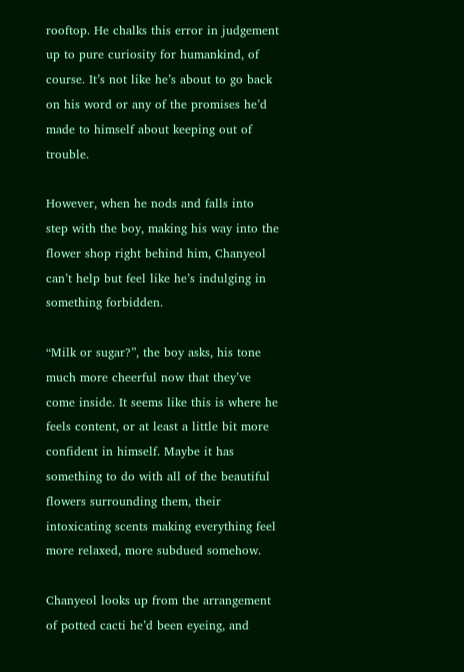rooftop. He chalks this error in judgement up to pure curiosity for humankind, of course. It’s not like he’s about to go back on his word or any of the promises he’d made to himself about keeping out of trouble.

However, when he nods and falls into step with the boy, making his way into the flower shop right behind him, Chanyeol can’t help but feel like he’s indulging in something forbidden.

“Milk or sugar?”, the boy asks, his tone much more cheerful now that they’ve come inside. It seems like this is where he feels content, or at least a little bit more confident in himself. Maybe it has something to do with all of the beautiful flowers surrounding them, their intoxicating scents making everything feel more relaxed, more subdued somehow.

Chanyeol looks up from the arrangement of potted cacti he’d been eyeing, and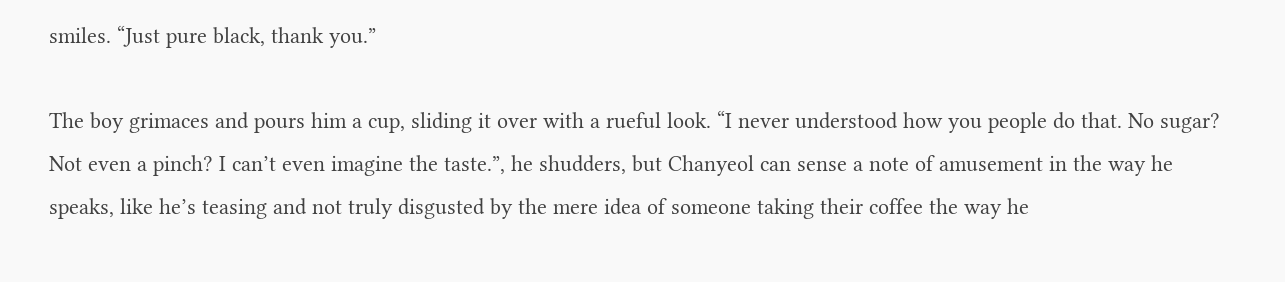smiles. “Just pure black, thank you.”

The boy grimaces and pours him a cup, sliding it over with a rueful look. “I never understood how you people do that. No sugar? Not even a pinch? I can’t even imagine the taste.”, he shudders, but Chanyeol can sense a note of amusement in the way he speaks, like he’s teasing and not truly disgusted by the mere idea of someone taking their coffee the way he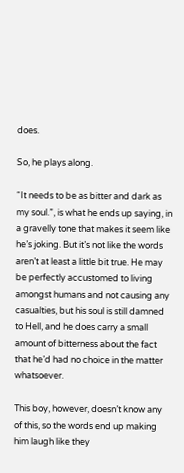does.

So, he plays along.

“It needs to be as bitter and dark as my soul.”, is what he ends up saying, in a gravelly tone that makes it seem like he’s joking. But it’s not like the words aren’t at least a little bit true. He may be perfectly accustomed to living amongst humans and not causing any casualties, but his soul is still damned to Hell, and he does carry a small amount of bitterness about the fact that he’d had no choice in the matter whatsoever.

This boy, however, doesn’t know any of this, so the words end up making him laugh like they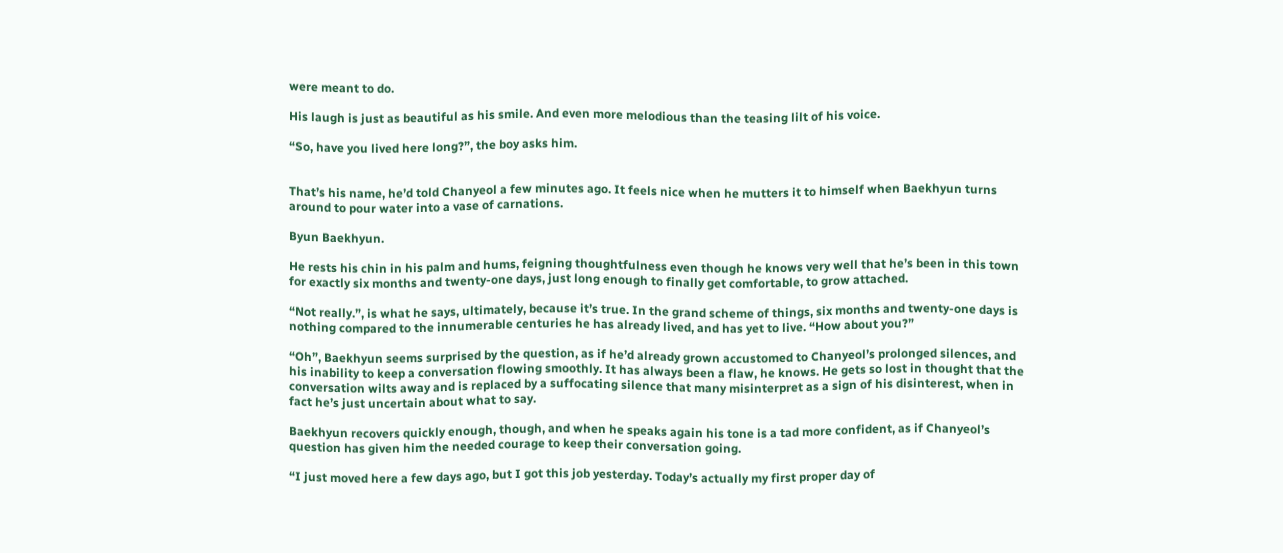were meant to do.

His laugh is just as beautiful as his smile. And even more melodious than the teasing lilt of his voice.

“So, have you lived here long?”, the boy asks him.


That’s his name, he’d told Chanyeol a few minutes ago. It feels nice when he mutters it to himself when Baekhyun turns around to pour water into a vase of carnations.

Byun Baekhyun.

He rests his chin in his palm and hums, feigning thoughtfulness even though he knows very well that he’s been in this town for exactly six months and twenty-one days, just long enough to finally get comfortable, to grow attached.

“Not really.”, is what he says, ultimately, because it’s true. In the grand scheme of things, six months and twenty-one days is nothing compared to the innumerable centuries he has already lived, and has yet to live. “How about you?”

“Oh”, Baekhyun seems surprised by the question, as if he’d already grown accustomed to Chanyeol’s prolonged silences, and his inability to keep a conversation flowing smoothly. It has always been a flaw, he knows. He gets so lost in thought that the conversation wilts away and is replaced by a suffocating silence that many misinterpret as a sign of his disinterest, when in fact he’s just uncertain about what to say.

Baekhyun recovers quickly enough, though, and when he speaks again his tone is a tad more confident, as if Chanyeol’s question has given him the needed courage to keep their conversation going.

“I just moved here a few days ago, but I got this job yesterday. Today’s actually my first proper day of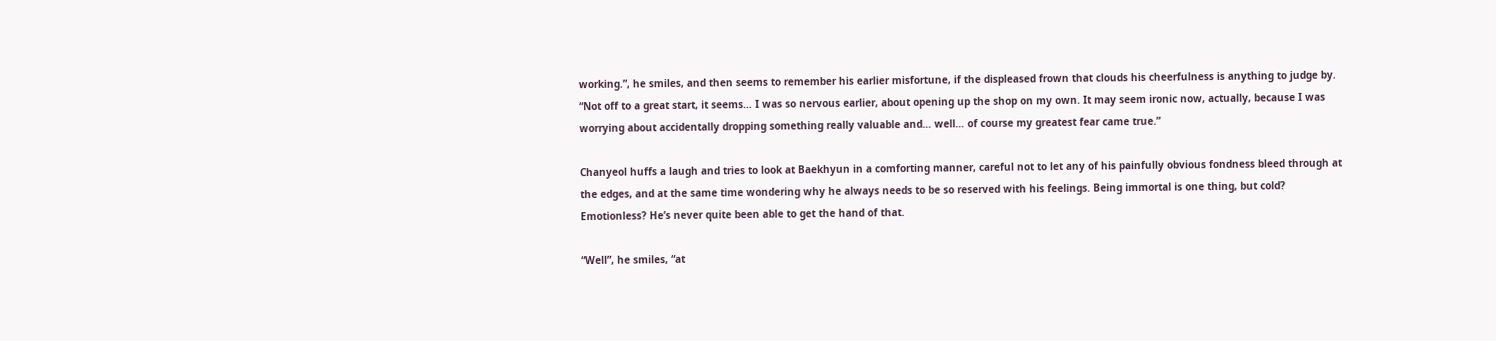working.”, he smiles, and then seems to remember his earlier misfortune, if the displeased frown that clouds his cheerfulness is anything to judge by. “Not off to a great start, it seems… I was so nervous earlier, about opening up the shop on my own. It may seem ironic now, actually, because I was worrying about accidentally dropping something really valuable and… well… of course my greatest fear came true.”

Chanyeol huffs a laugh and tries to look at Baekhyun in a comforting manner, careful not to let any of his painfully obvious fondness bleed through at the edges, and at the same time wondering why he always needs to be so reserved with his feelings. Being immortal is one thing, but cold? Emotionless? He’s never quite been able to get the hand of that.

“Well”, he smiles, “at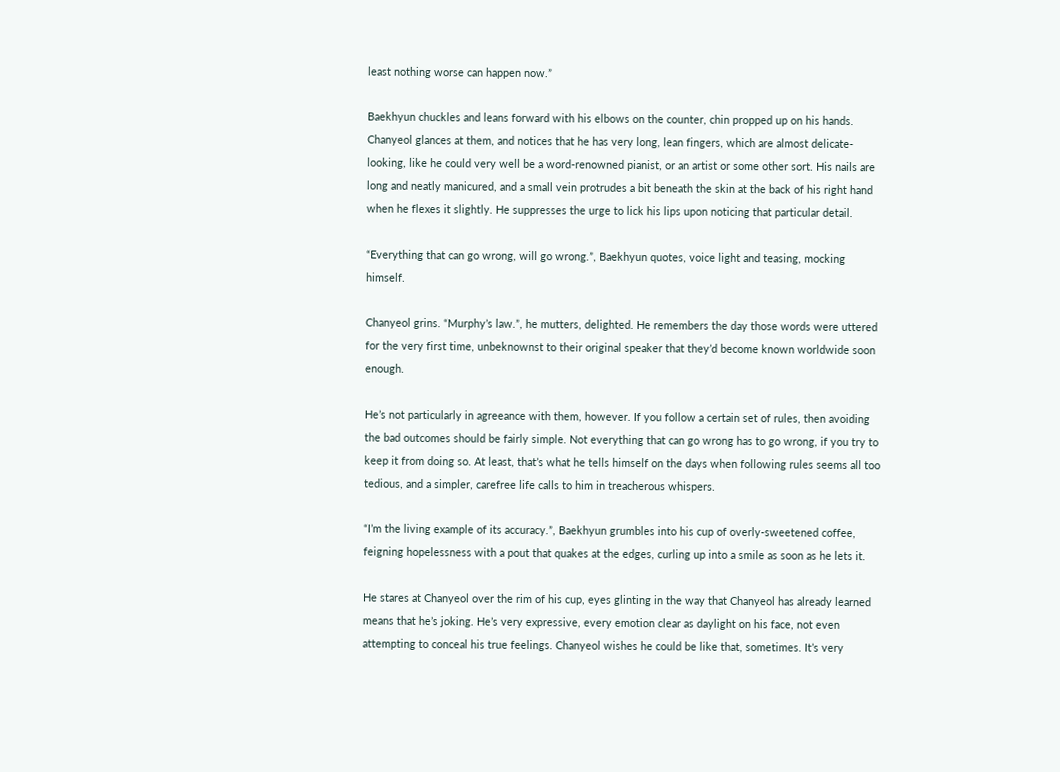least nothing worse can happen now.”

Baekhyun chuckles and leans forward with his elbows on the counter, chin propped up on his hands. Chanyeol glances at them, and notices that he has very long, lean fingers, which are almost delicate-looking, like he could very well be a word-renowned pianist, or an artist or some other sort. His nails are long and neatly manicured, and a small vein protrudes a bit beneath the skin at the back of his right hand when he flexes it slightly. He suppresses the urge to lick his lips upon noticing that particular detail.

“Everything that can go wrong, will go wrong.”, Baekhyun quotes, voice light and teasing, mocking himself.

Chanyeol grins. “Murphy’s law.”, he mutters, delighted. He remembers the day those words were uttered for the very first time, unbeknownst to their original speaker that they’d become known worldwide soon enough.

He’s not particularly in agreeance with them, however. If you follow a certain set of rules, then avoiding the bad outcomes should be fairly simple. Not everything that can go wrong has to go wrong, if you try to keep it from doing so. At least, that’s what he tells himself on the days when following rules seems all too tedious, and a simpler, carefree life calls to him in treacherous whispers.

“I’m the living example of its accuracy.”, Baekhyun grumbles into his cup of overly-sweetened coffee, feigning hopelessness with a pout that quakes at the edges, curling up into a smile as soon as he lets it.

He stares at Chanyeol over the rim of his cup, eyes glinting in the way that Chanyeol has already learned means that he’s joking. He’s very expressive, every emotion clear as daylight on his face, not even attempting to conceal his true feelings. Chanyeol wishes he could be like that, sometimes. It’s very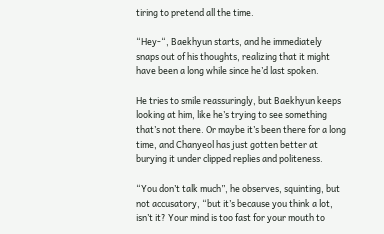tiring to pretend all the time.

“Hey-“, Baekhyun starts, and he immediately snaps out of his thoughts, realizing that it might have been a long while since he’d last spoken.

He tries to smile reassuringly, but Baekhyun keeps looking at him, like he’s trying to see something that’s not there. Or maybe it’s been there for a long time, and Chanyeol has just gotten better at burying it under clipped replies and politeness.

“You don’t talk much”, he observes, squinting, but not accusatory, “but it’s because you think a lot, isn’t it? Your mind is too fast for your mouth to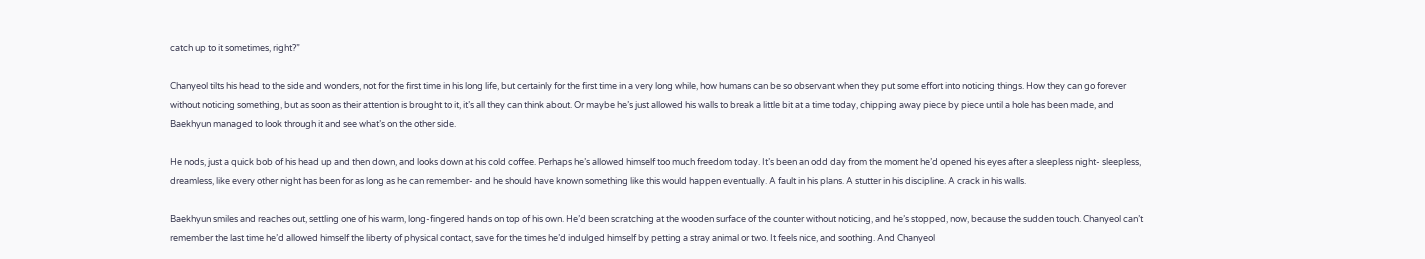catch up to it sometimes, right?”

Chanyeol tilts his head to the side and wonders, not for the first time in his long life, but certainly for the first time in a very long while, how humans can be so observant when they put some effort into noticing things. How they can go forever without noticing something, but as soon as their attention is brought to it, it’s all they can think about. Or maybe he’s just allowed his walls to break a little bit at a time today, chipping away piece by piece until a hole has been made, and Baekhyun managed to look through it and see what’s on the other side.

He nods, just a quick bob of his head up and then down, and looks down at his cold coffee. Perhaps he’s allowed himself too much freedom today. It’s been an odd day from the moment he’d opened his eyes after a sleepless night- sleepless, dreamless, like every other night has been for as long as he can remember- and he should have known something like this would happen eventually. A fault in his plans. A stutter in his discipline. A crack in his walls.

Baekhyun smiles and reaches out, settling one of his warm, long-fingered hands on top of his own. He’d been scratching at the wooden surface of the counter without noticing, and he’s stopped, now, because the sudden touch. Chanyeol can’t remember the last time he’d allowed himself the liberty of physical contact, save for the times he’d indulged himself by petting a stray animal or two. It feels nice, and soothing. And Chanyeol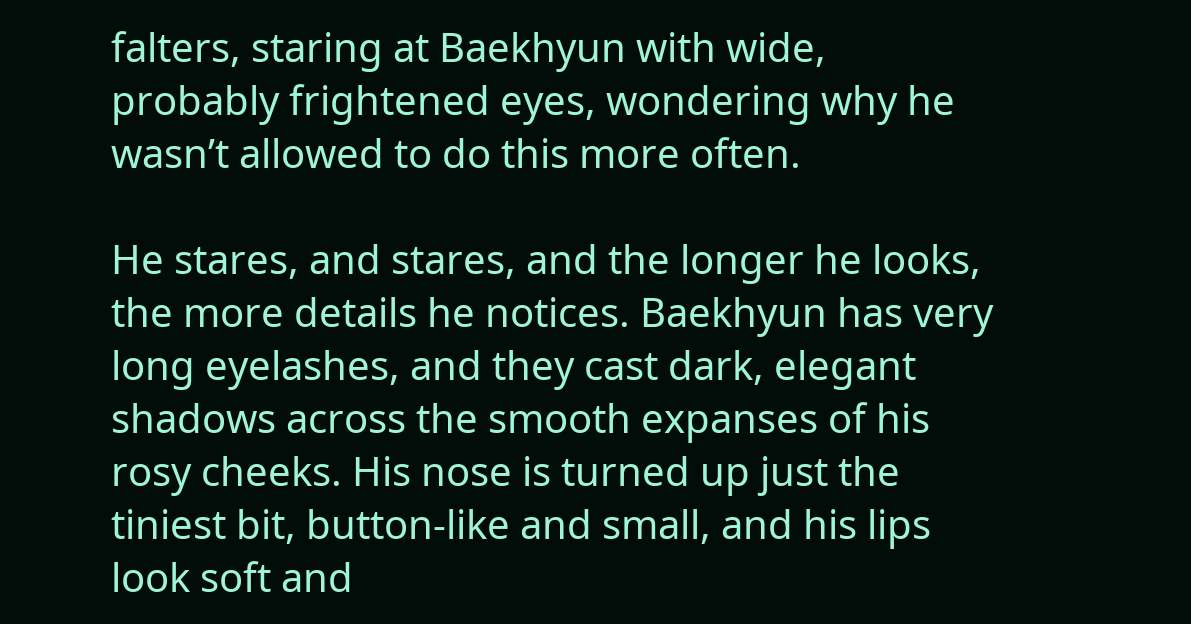falters, staring at Baekhyun with wide, probably frightened eyes, wondering why he wasn’t allowed to do this more often.

He stares, and stares, and the longer he looks, the more details he notices. Baekhyun has very long eyelashes, and they cast dark, elegant shadows across the smooth expanses of his rosy cheeks. His nose is turned up just the tiniest bit, button-like and small, and his lips look soft and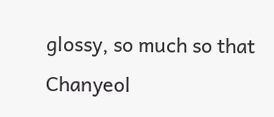glossy, so much so that Chanyeol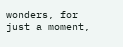wonders, for just a moment,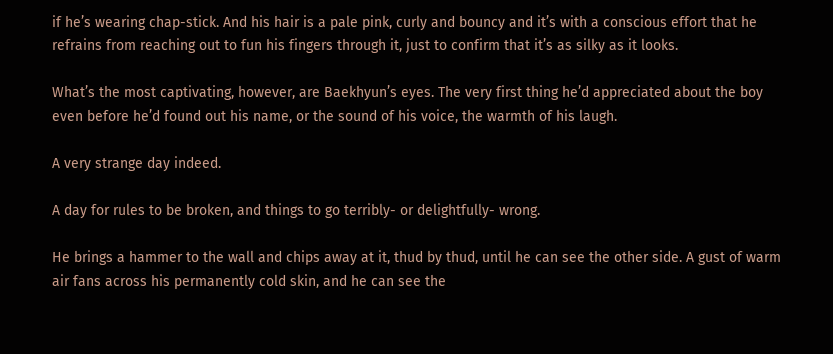if he’s wearing chap-stick. And his hair is a pale pink, curly and bouncy and it’s with a conscious effort that he refrains from reaching out to fun his fingers through it, just to confirm that it’s as silky as it looks.

What’s the most captivating, however, are Baekhyun’s eyes. The very first thing he’d appreciated about the boy even before he’d found out his name, or the sound of his voice, the warmth of his laugh.

A very strange day indeed.

A day for rules to be broken, and things to go terribly- or delightfully- wrong.

He brings a hammer to the wall and chips away at it, thud by thud, until he can see the other side. A gust of warm air fans across his permanently cold skin, and he can see the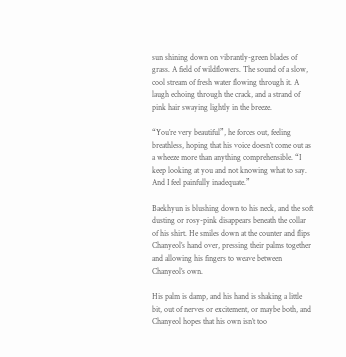sun shining down on vibrantly-green blades of grass. A field of wildflowers. The sound of a slow, cool stream of fresh water flowing through it. A laugh echoing through the crack, and a strand of pink hair swaying lightly in the breeze.

“You’re very beautiful”, he forces out, feeling breathless, hoping that his voice doesn’t come out as a wheeze more than anything comprehensible. “I keep looking at you and not knowing what to say. And I feel painfully inadequate.”

Baekhyun is blushing down to his neck, and the soft dusting or rosy-pink disappears beneath the collar of his shirt. He smiles down at the counter and flips Chanyeol’s hand over, pressing their palms together and allowing his fingers to weave between Chanyeol’s own.

His palm is damp, and his hand is shaking a little bit, out of nerves or excitement, or maybe both, and Chanyeol hopes that his own isn’t too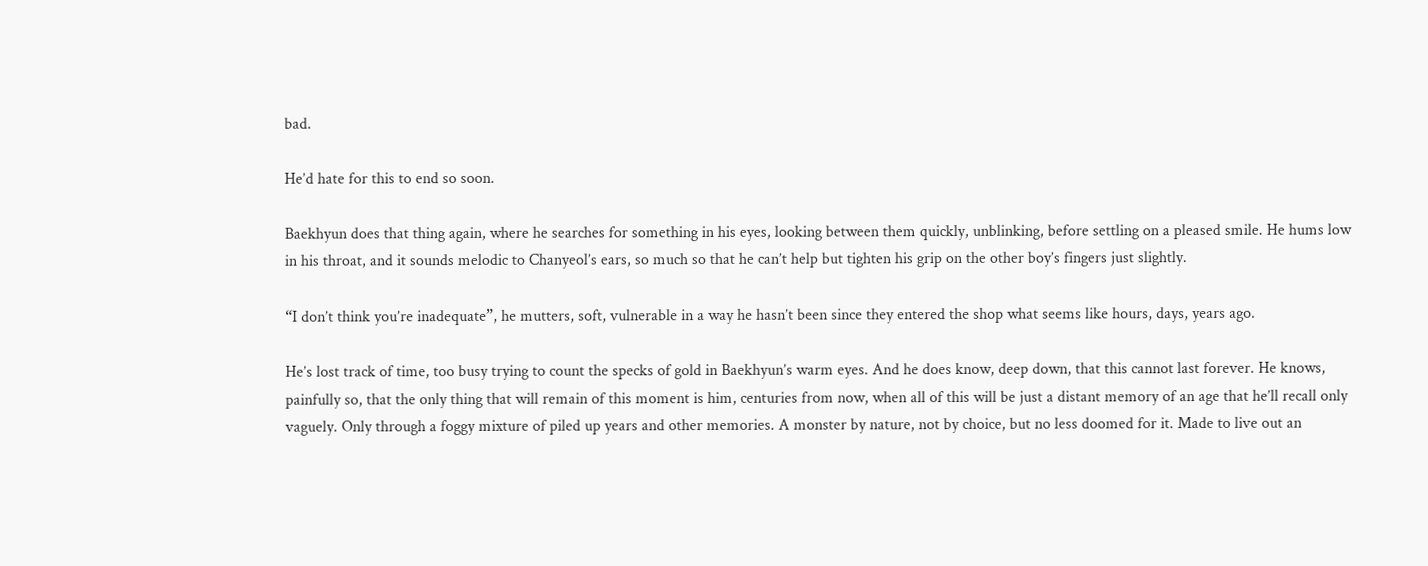bad.

He’d hate for this to end so soon.

Baekhyun does that thing again, where he searches for something in his eyes, looking between them quickly, unblinking, before settling on a pleased smile. He hums low in his throat, and it sounds melodic to Chanyeol’s ears, so much so that he can’t help but tighten his grip on the other boy’s fingers just slightly.

“I don’t think you’re inadequate”, he mutters, soft, vulnerable in a way he hasn’t been since they entered the shop what seems like hours, days, years ago.

He’s lost track of time, too busy trying to count the specks of gold in Baekhyun’s warm eyes. And he does know, deep down, that this cannot last forever. He knows, painfully so, that the only thing that will remain of this moment is him, centuries from now, when all of this will be just a distant memory of an age that he’ll recall only vaguely. Only through a foggy mixture of piled up years and other memories. A monster by nature, not by choice, but no less doomed for it. Made to live out an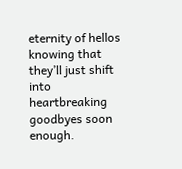eternity of hellos knowing that they’ll just shift into heartbreaking goodbyes soon enough.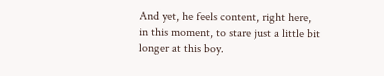And yet, he feels content, right here, in this moment, to stare just a little bit longer at this boy.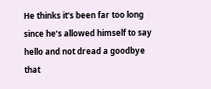He thinks it’s been far too long since he’s allowed himself to say hello and not dread a goodbye that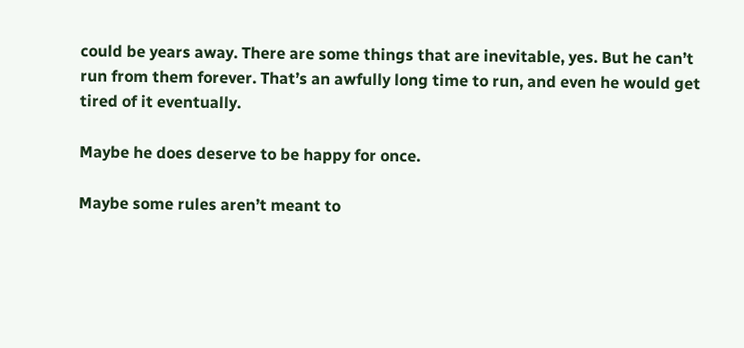could be years away. There are some things that are inevitable, yes. But he can’t run from them forever. That’s an awfully long time to run, and even he would get tired of it eventually.

Maybe he does deserve to be happy for once.

Maybe some rules aren’t meant to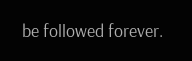be followed forever.